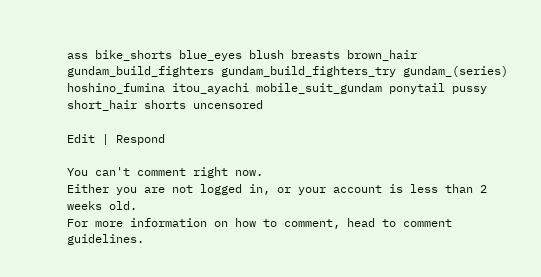ass bike_shorts blue_eyes blush breasts brown_hair gundam_build_fighters gundam_build_fighters_try gundam_(series) hoshino_fumina itou_ayachi mobile_suit_gundam ponytail pussy short_hair shorts uncensored

Edit | Respond

You can't comment right now.
Either you are not logged in, or your account is less than 2 weeks old.
For more information on how to comment, head to comment guidelines.